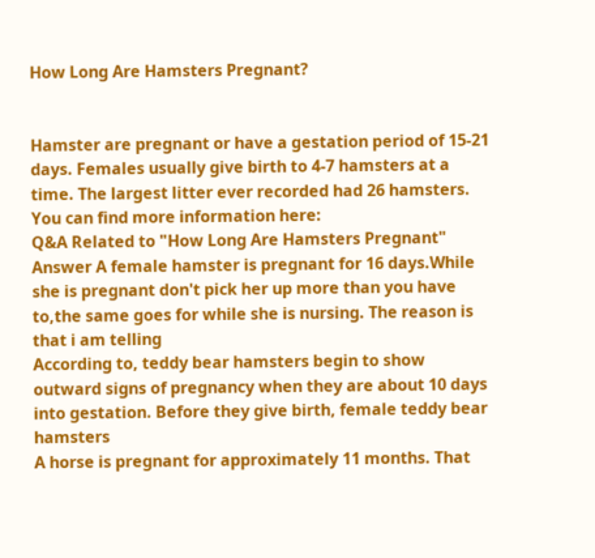How Long Are Hamsters Pregnant?


Hamster are pregnant or have a gestation period of 15-21 days. Females usually give birth to 4-7 hamsters at a time. The largest litter ever recorded had 26 hamsters. You can find more information here:
Q&A Related to "How Long Are Hamsters Pregnant"
Answer A female hamster is pregnant for 16 days.While she is pregnant don't pick her up more than you have to,the same goes for while she is nursing. The reason is that i am telling
According to, teddy bear hamsters begin to show outward signs of pregnancy when they are about 10 days into gestation. Before they give birth, female teddy bear hamsters
A horse is pregnant for approximately 11 months. That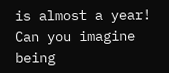is almost a year! Can you imagine being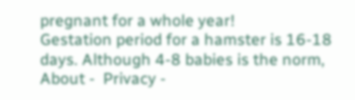pregnant for a whole year!
Gestation period for a hamster is 16-18 days. Although 4-8 babies is the norm,
About -  Privacy -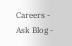Careers -  Ask Blog -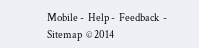Mobile -  Help -  Feedback  -  Sitemap  © 2014